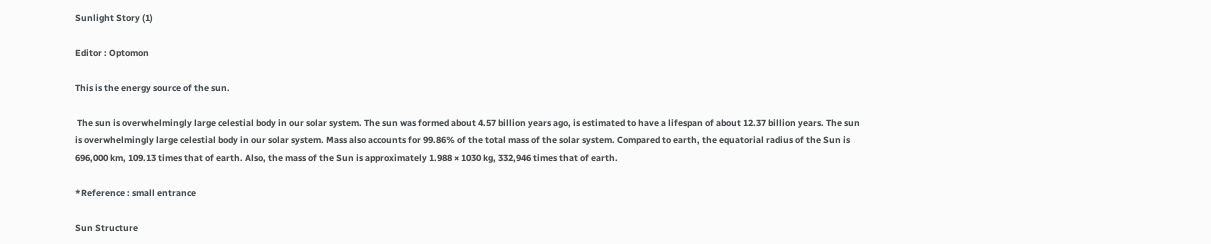Sunlight Story (1)

Editor : Optomon

This is the energy source of the sun.

 The sun is overwhelmingly large celestial body in our solar system. The sun was formed about 4.57 billion years ago, is estimated to have a lifespan of about 12.37 billion years. The sun is overwhelmingly large celestial body in our solar system. Mass also accounts for 99.86% of the total mass of the solar system. Compared to earth, the equatorial radius of the Sun is 696,000 km, 109.13 times that of earth. Also, the mass of the Sun is approximately 1.988 × 1030 kg, 332,946 times that of earth.

*Reference : small entrance

Sun Structure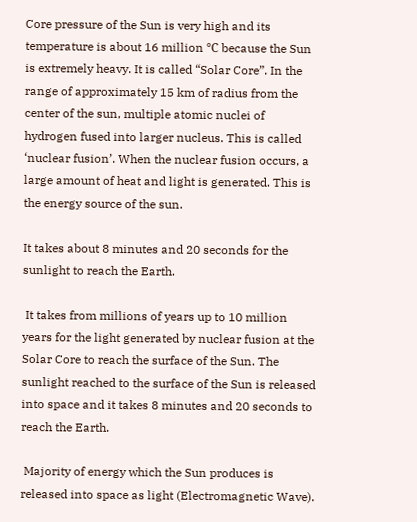Core pressure of the Sun is very high and its temperature is about 16 million ℃ because the Sun is extremely heavy. It is called “Solar Core”. In the range of approximately 15 km of radius from the center of the sun, multiple atomic nuclei of hydrogen fused into larger nucleus. This is called ‘nuclear fusion’. When the nuclear fusion occurs, a large amount of heat and light is generated. This is the energy source of the sun.

It takes about 8 minutes and 20 seconds for the sunlight to reach the Earth.

 It takes from millions of years up to 10 million years for the light generated by nuclear fusion at the Solar Core to reach the surface of the Sun. The sunlight reached to the surface of the Sun is released into space and it takes 8 minutes and 20 seconds to reach the Earth.

 Majority of energy which the Sun produces is released into space as light (Electromagnetic Wave).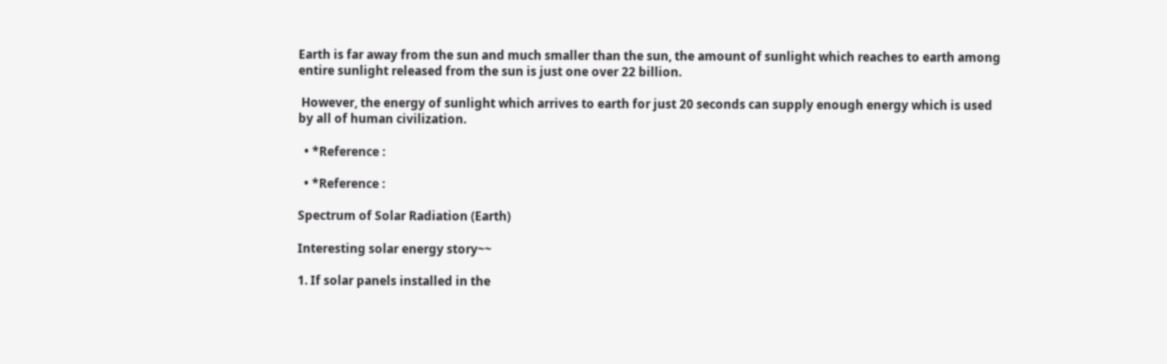Earth is far away from the sun and much smaller than the sun, the amount of sunlight which reaches to earth among entire sunlight released from the sun is just one over 22 billion.

 However, the energy of sunlight which arrives to earth for just 20 seconds can supply enough energy which is used by all of human civilization.

  • *Reference :

  • *Reference :

Spectrum of Solar Radiation (Earth)

Interesting solar energy story~~

1. If solar panels installed in the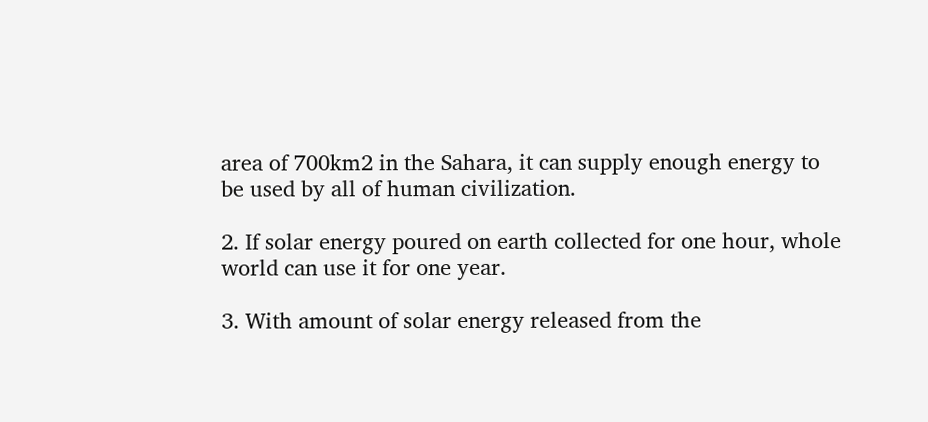area of 700km2 in the Sahara, it can supply enough energy to be used by all of human civilization.

2. If solar energy poured on earth collected for one hour, whole world can use it for one year.

3. With amount of solar energy released from the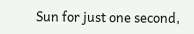Sun for just one second,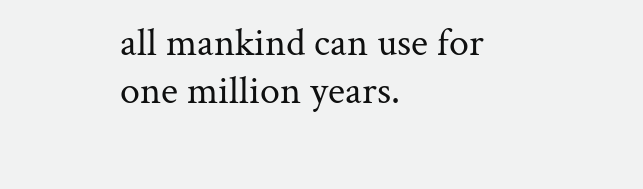all mankind can use for one million years.